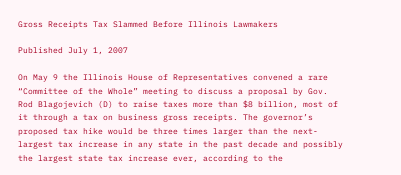Gross Receipts Tax Slammed Before Illinois Lawmakers

Published July 1, 2007

On May 9 the Illinois House of Representatives convened a rare “Committee of the Whole” meeting to discuss a proposal by Gov. Rod Blagojevich (D) to raise taxes more than $8 billion, most of it through a tax on business gross receipts. The governor’s proposed tax hike would be three times larger than the next-largest tax increase in any state in the past decade and possibly the largest state tax increase ever, according to the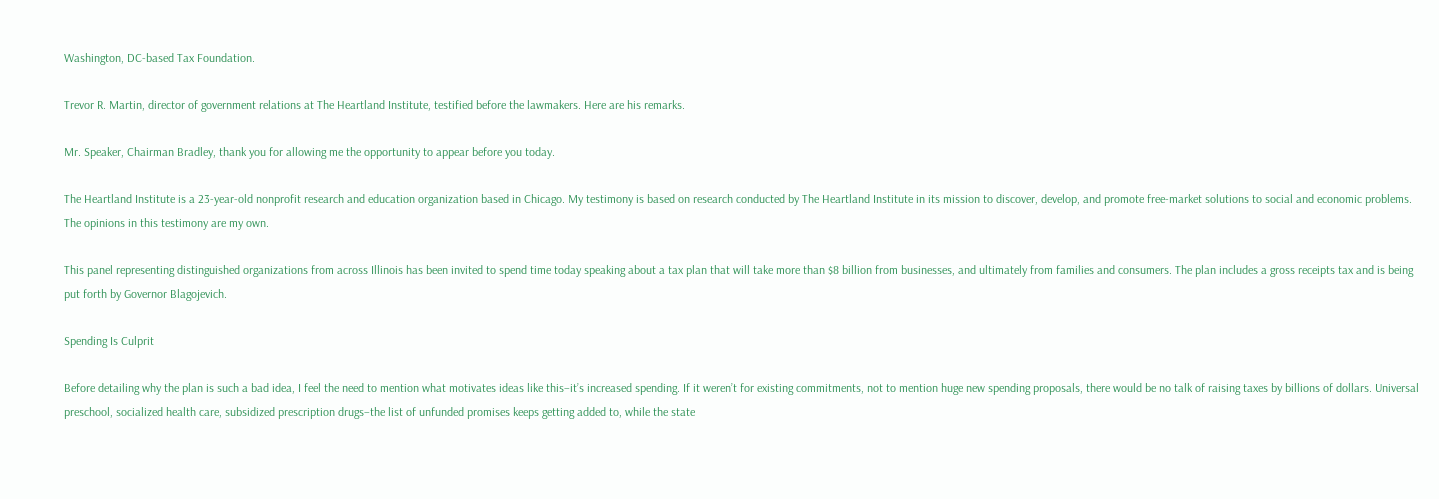Washington, DC-based Tax Foundation.

Trevor R. Martin, director of government relations at The Heartland Institute, testified before the lawmakers. Here are his remarks.

Mr. Speaker, Chairman Bradley, thank you for allowing me the opportunity to appear before you today.

The Heartland Institute is a 23-year-old nonprofit research and education organization based in Chicago. My testimony is based on research conducted by The Heartland Institute in its mission to discover, develop, and promote free-market solutions to social and economic problems. The opinions in this testimony are my own.

This panel representing distinguished organizations from across Illinois has been invited to spend time today speaking about a tax plan that will take more than $8 billion from businesses, and ultimately from families and consumers. The plan includes a gross receipts tax and is being put forth by Governor Blagojevich.

Spending Is Culprit

Before detailing why the plan is such a bad idea, I feel the need to mention what motivates ideas like this–it’s increased spending. If it weren’t for existing commitments, not to mention huge new spending proposals, there would be no talk of raising taxes by billions of dollars. Universal preschool, socialized health care, subsidized prescription drugs–the list of unfunded promises keeps getting added to, while the state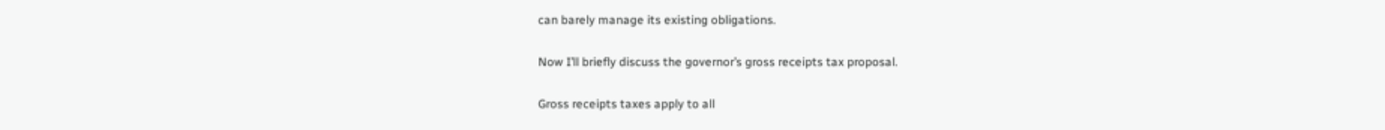can barely manage its existing obligations.

Now I’ll briefly discuss the governor’s gross receipts tax proposal.

Gross receipts taxes apply to all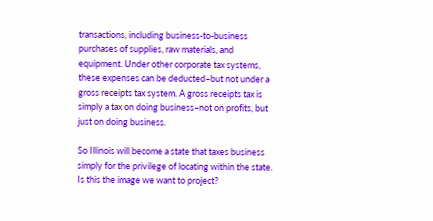transactions, including business-to-business purchases of supplies, raw materials, and equipment. Under other corporate tax systems, these expenses can be deducted–but not under a gross receipts tax system. A gross receipts tax is simply a tax on doing business–not on profits, but just on doing business.

So Illinois will become a state that taxes business simply for the privilege of locating within the state. Is this the image we want to project?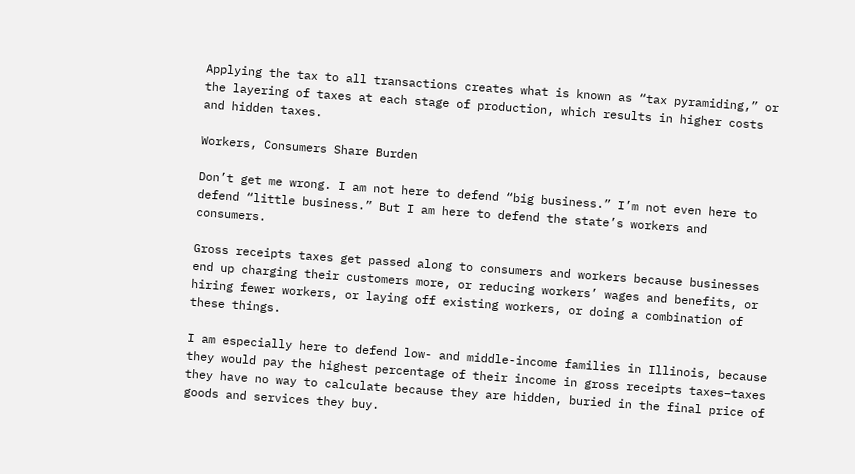Applying the tax to all transactions creates what is known as “tax pyramiding,” or the layering of taxes at each stage of production, which results in higher costs and hidden taxes.

Workers, Consumers Share Burden

Don’t get me wrong. I am not here to defend “big business.” I’m not even here to defend “little business.” But I am here to defend the state’s workers and consumers.

Gross receipts taxes get passed along to consumers and workers because businesses end up charging their customers more, or reducing workers’ wages and benefits, or hiring fewer workers, or laying off existing workers, or doing a combination of these things.

I am especially here to defend low- and middle-income families in Illinois, because they would pay the highest percentage of their income in gross receipts taxes–taxes they have no way to calculate because they are hidden, buried in the final price of goods and services they buy.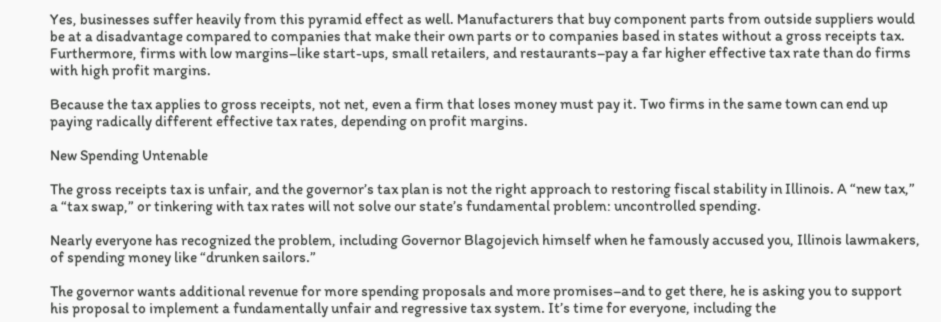Yes, businesses suffer heavily from this pyramid effect as well. Manufacturers that buy component parts from outside suppliers would be at a disadvantage compared to companies that make their own parts or to companies based in states without a gross receipts tax. Furthermore, firms with low margins–like start-ups, small retailers, and restaurants–pay a far higher effective tax rate than do firms with high profit margins.

Because the tax applies to gross receipts, not net, even a firm that loses money must pay it. Two firms in the same town can end up paying radically different effective tax rates, depending on profit margins.

New Spending Untenable

The gross receipts tax is unfair, and the governor’s tax plan is not the right approach to restoring fiscal stability in Illinois. A “new tax,” a “tax swap,” or tinkering with tax rates will not solve our state’s fundamental problem: uncontrolled spending.

Nearly everyone has recognized the problem, including Governor Blagojevich himself when he famously accused you, Illinois lawmakers, of spending money like “drunken sailors.”

The governor wants additional revenue for more spending proposals and more promises–and to get there, he is asking you to support his proposal to implement a fundamentally unfair and regressive tax system. It’s time for everyone, including the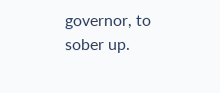governor, to sober up.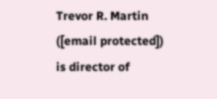Trevor R. Martin ([email protected]) is director of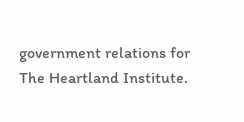government relations for The Heartland Institute.